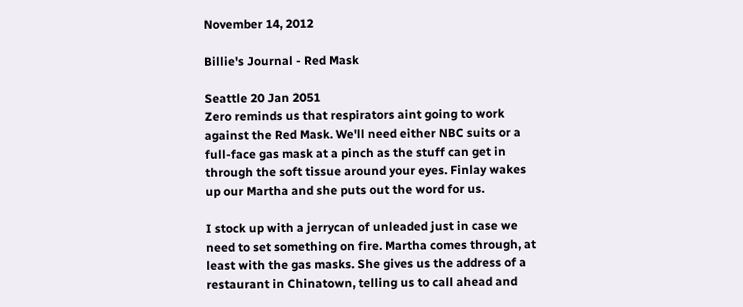November 14, 2012

Billie's Journal - Red Mask

Seattle 20 Jan 2051
Zero reminds us that respirators aint going to work against the Red Mask. We'll need either NBC suits or a full-face gas mask at a pinch as the stuff can get in through the soft tissue around your eyes. Finlay wakes up our Martha and she puts out the word for us.

I stock up with a jerrycan of unleaded just in case we need to set something on fire. Martha comes through, at least with the gas masks. She gives us the address of a restaurant in Chinatown, telling us to call ahead and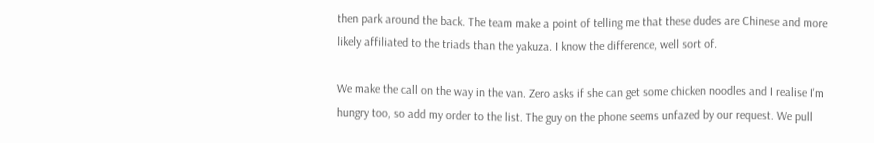then park around the back. The team make a point of telling me that these dudes are Chinese and more likely affiliated to the triads than the yakuza. I know the difference, well sort of.

We make the call on the way in the van. Zero asks if she can get some chicken noodles and I realise I'm hungry too, so add my order to the list. The guy on the phone seems unfazed by our request. We pull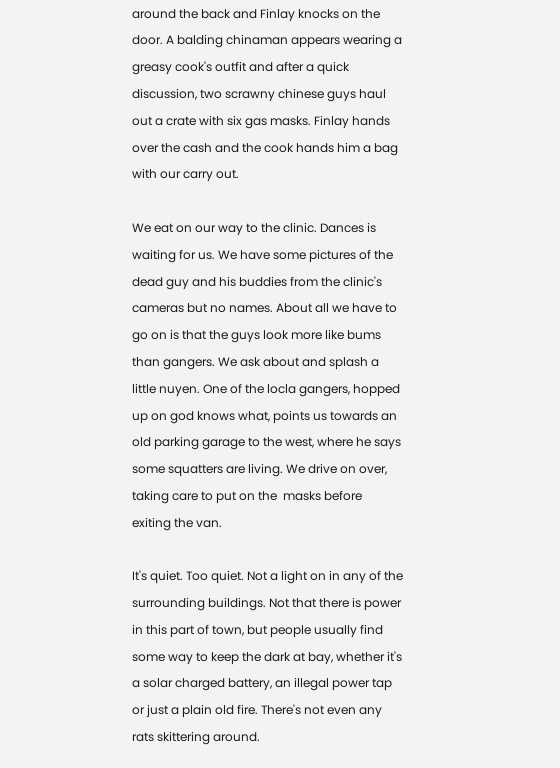around the back and Finlay knocks on the door. A balding chinaman appears wearing a greasy cook's outfit and after a quick discussion, two scrawny chinese guys haul out a crate with six gas masks. Finlay hands over the cash and the cook hands him a bag with our carry out.

We eat on our way to the clinic. Dances is waiting for us. We have some pictures of the dead guy and his buddies from the clinic's cameras but no names. About all we have to go on is that the guys look more like bums than gangers. We ask about and splash a little nuyen. One of the locla gangers, hopped up on god knows what, points us towards an old parking garage to the west, where he says some squatters are living. We drive on over, taking care to put on the  masks before exiting the van.

It's quiet. Too quiet. Not a light on in any of the surrounding buildings. Not that there is power in this part of town, but people usually find some way to keep the dark at bay, whether it's a solar charged battery, an illegal power tap or just a plain old fire. There's not even any rats skittering around.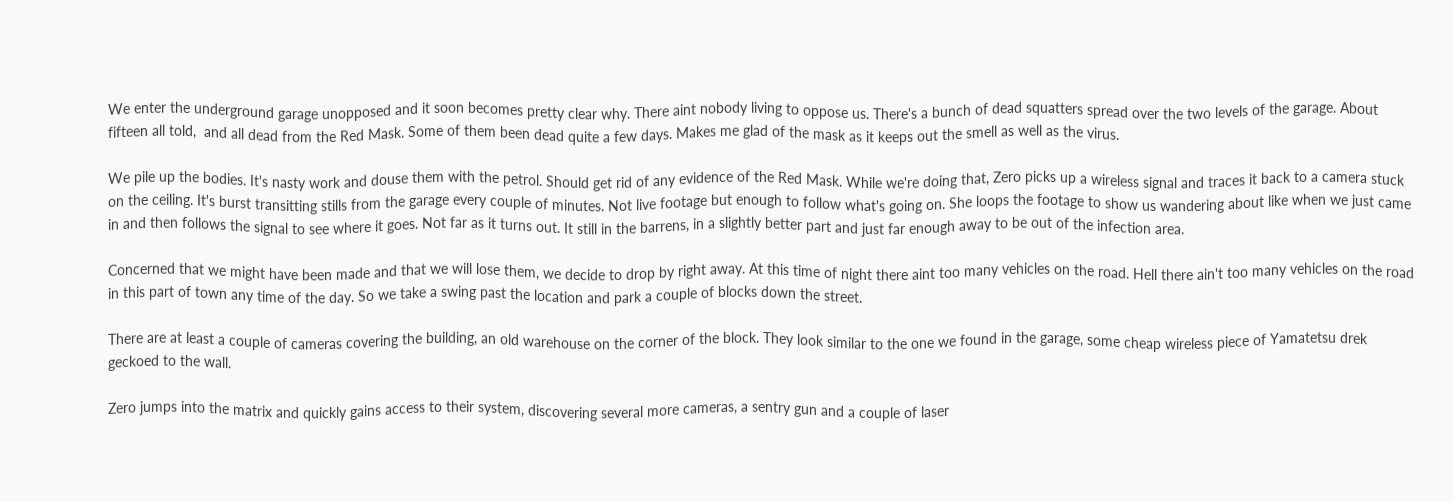We enter the underground garage unopposed and it soon becomes pretty clear why. There aint nobody living to oppose us. There's a bunch of dead squatters spread over the two levels of the garage. About fifteen all told,  and all dead from the Red Mask. Some of them been dead quite a few days. Makes me glad of the mask as it keeps out the smell as well as the virus.

We pile up the bodies. It's nasty work and douse them with the petrol. Should get rid of any evidence of the Red Mask. While we're doing that, Zero picks up a wireless signal and traces it back to a camera stuck on the ceiling. It's burst transitting stills from the garage every couple of minutes. Not live footage but enough to follow what's going on. She loops the footage to show us wandering about like when we just came in and then follows the signal to see where it goes. Not far as it turns out. It still in the barrens, in a slightly better part and just far enough away to be out of the infection area.

Concerned that we might have been made and that we will lose them, we decide to drop by right away. At this time of night there aint too many vehicles on the road. Hell there ain't too many vehicles on the road in this part of town any time of the day. So we take a swing past the location and park a couple of blocks down the street.

There are at least a couple of cameras covering the building, an old warehouse on the corner of the block. They look similar to the one we found in the garage, some cheap wireless piece of Yamatetsu drek geckoed to the wall.

Zero jumps into the matrix and quickly gains access to their system, discovering several more cameras, a sentry gun and a couple of laser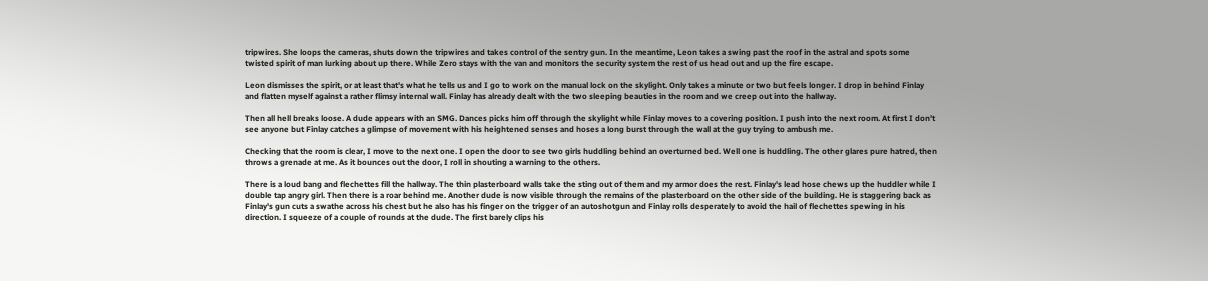tripwires. She loops the cameras, shuts down the tripwires and takes control of the sentry gun. In the meantime, Leon takes a swing past the roof in the astral and spots some twisted spirit of man lurking about up there. While Zero stays with the van and monitors the security system the rest of us head out and up the fire escape.

Leon dismisses the spirit, or at least that's what he tells us and I go to work on the manual lock on the skylight. Only takes a minute or two but feels longer. I drop in behind Finlay and flatten myself against a rather flimsy internal wall. Finlay has already dealt with the two sleeping beauties in the room and we creep out into the hallway.

Then all hell breaks loose. A dude appears with an SMG. Dances picks him off through the skylight while Finlay moves to a covering position. I push into the next room. At first I don't see anyone but Finlay catches a glimpse of movement with his heightened senses and hoses a long burst through the wall at the guy trying to ambush me.

Checking that the room is clear, I move to the next one. I open the door to see two girls huddling behind an overturned bed. Well one is huddling. The other glares pure hatred, then throws a grenade at me. As it bounces out the door, I roll in shouting a warning to the others.

There is a loud bang and flechettes fill the hallway. The thin plasterboard walls take the sting out of them and my armor does the rest. Finlay's lead hose chews up the huddler while I double tap angry girl. Then there is a roar behind me. Another dude is now visible through the remains of the plasterboard on the other side of the building. He is staggering back as Finlay's gun cuts a swathe across his chest but he also has his finger on the trigger of an autoshotgun and Finlay rolls desperately to avoid the hail of flechettes spewing in his direction. I squeeze of a couple of rounds at the dude. The first barely clips his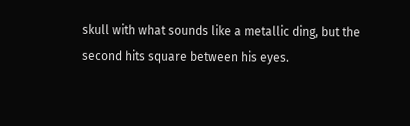skull with what sounds like a metallic ding, but the second hits square between his eyes.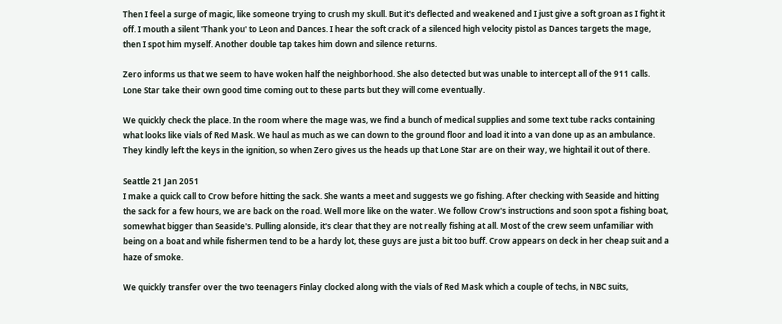Then I feel a surge of magic, like someone trying to crush my skull. But it's deflected and weakened and I just give a soft groan as I fight it off. I mouth a silent 'Thank you' to Leon and Dances. I hear the soft crack of a silenced high velocity pistol as Dances targets the mage, then I spot him myself. Another double tap takes him down and silence returns.

Zero informs us that we seem to have woken half the neighborhood. She also detected but was unable to intercept all of the 911 calls. Lone Star take their own good time coming out to these parts but they will come eventually.

We quickly check the place. In the room where the mage was, we find a bunch of medical supplies and some text tube racks containing what looks like vials of Red Mask. We haul as much as we can down to the ground floor and load it into a van done up as an ambulance. They kindly left the keys in the ignition, so when Zero gives us the heads up that Lone Star are on their way, we hightail it out of there.

Seattle 21 Jan 2051
I make a quick call to Crow before hitting the sack. She wants a meet and suggests we go fishing. After checking with Seaside and hitting the sack for a few hours, we are back on the road. Well more like on the water. We follow Crow's instructions and soon spot a fishing boat, somewhat bigger than Seaside's. Pulling alonside, it's clear that they are not really fishing at all. Most of the crew seem unfamiliar with being on a boat and while fishermen tend to be a hardy lot, these guys are just a bit too buff. Crow appears on deck in her cheap suit and a haze of smoke.

We quickly transfer over the two teenagers Finlay clocked along with the vials of Red Mask which a couple of techs, in NBC suits,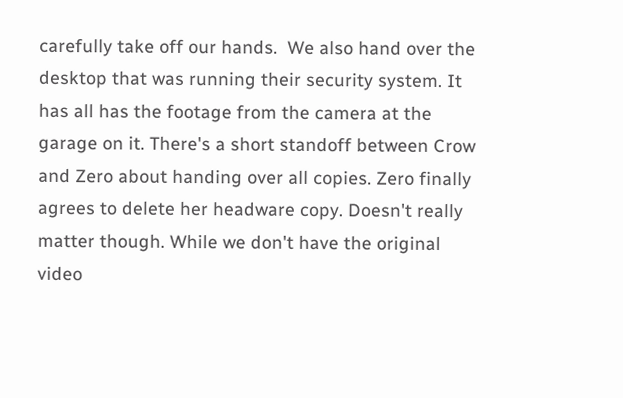carefully take off our hands.  We also hand over the desktop that was running their security system. It has all has the footage from the camera at the garage on it. There's a short standoff between Crow and Zero about handing over all copies. Zero finally agrees to delete her headware copy. Doesn't really matter though. While we don't have the original video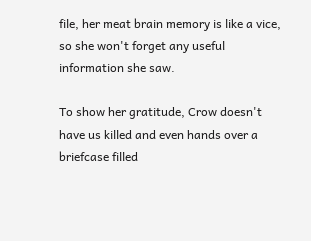file, her meat brain memory is like a vice, so she won't forget any useful information she saw.

To show her gratitude, Crow doesn't have us killed and even hands over a briefcase filled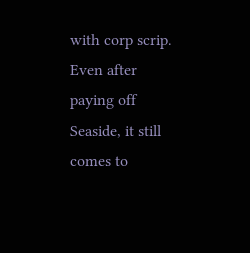with corp scrip. Even after paying off Seaside, it still comes to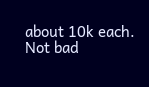about 10k each. Not bad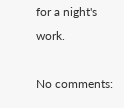for a night's work.

No comments: